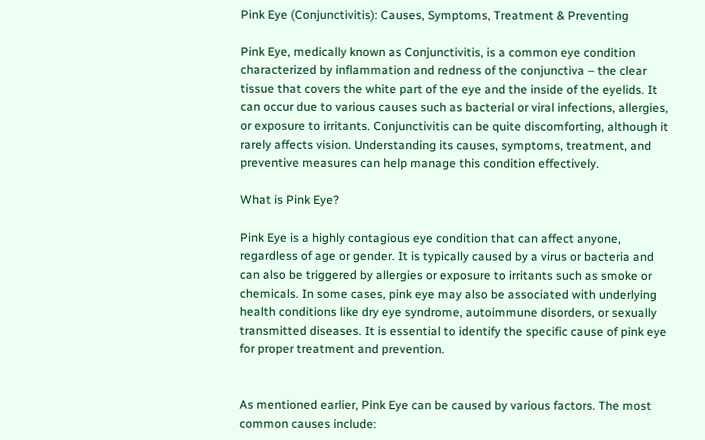Pink Eye (Conjunctivitis): Causes, Symptoms, Treatment & Preventing

Pink Eye, medically known as Conjunctivitis, is a common eye condition characterized by inflammation and redness of the conjunctiva – the clear tissue that covers the white part of the eye and the inside of the eyelids. It can occur due to various causes such as bacterial or viral infections, allergies, or exposure to irritants. Conjunctivitis can be quite discomforting, although it rarely affects vision. Understanding its causes, symptoms, treatment, and preventive measures can help manage this condition effectively.

What is Pink Eye?

Pink Eye is a highly contagious eye condition that can affect anyone, regardless of age or gender. It is typically caused by a virus or bacteria and can also be triggered by allergies or exposure to irritants such as smoke or chemicals. In some cases, pink eye may also be associated with underlying health conditions like dry eye syndrome, autoimmune disorders, or sexually transmitted diseases. It is essential to identify the specific cause of pink eye for proper treatment and prevention.


As mentioned earlier, Pink Eye can be caused by various factors. The most common causes include: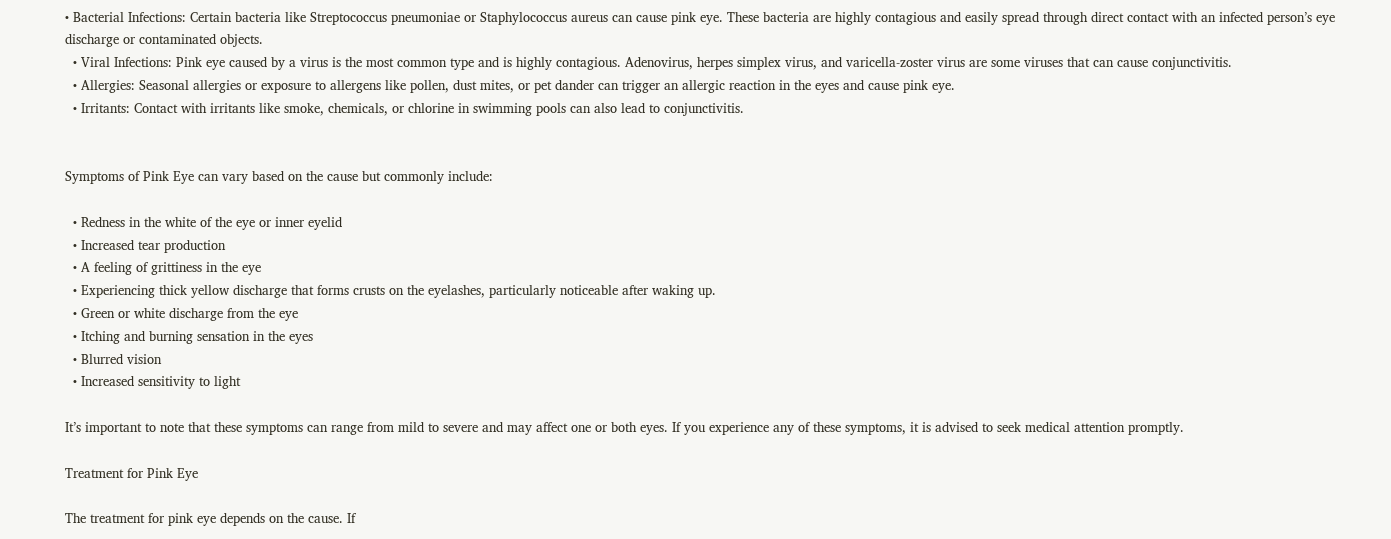• Bacterial Infections: Certain bacteria like Streptococcus pneumoniae or Staphylococcus aureus can cause pink eye. These bacteria are highly contagious and easily spread through direct contact with an infected person’s eye discharge or contaminated objects.
  • Viral Infections: Pink eye caused by a virus is the most common type and is highly contagious. Adenovirus, herpes simplex virus, and varicella-zoster virus are some viruses that can cause conjunctivitis.
  • Allergies: Seasonal allergies or exposure to allergens like pollen, dust mites, or pet dander can trigger an allergic reaction in the eyes and cause pink eye.
  • Irritants: Contact with irritants like smoke, chemicals, or chlorine in swimming pools can also lead to conjunctivitis.


Symptoms of Pink Eye can vary based on the cause but commonly include:

  • Redness in the white of the eye or inner eyelid
  • Increased tear production
  • A feeling of grittiness in the eye
  • Experiencing thick yellow discharge that forms crusts on the eyelashes, particularly noticeable after waking up.
  • Green or white discharge from the eye
  • Itching and burning sensation in the eyes
  • Blurred vision
  • Increased sensitivity to light

It’s important to note that these symptoms can range from mild to severe and may affect one or both eyes. If you experience any of these symptoms, it is advised to seek medical attention promptly.

Treatment for Pink Eye

The treatment for pink eye depends on the cause. If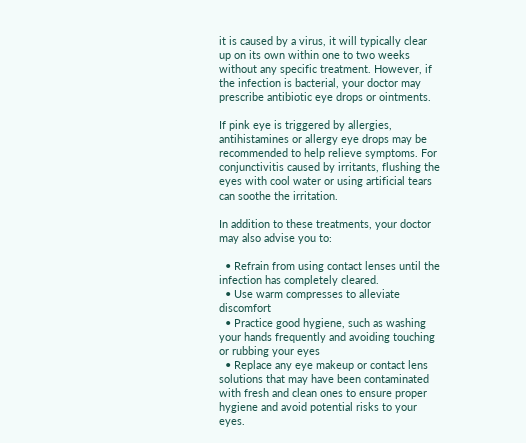it is caused by a virus, it will typically clear up on its own within one to two weeks without any specific treatment. However, if the infection is bacterial, your doctor may prescribe antibiotic eye drops or ointments.

If pink eye is triggered by allergies, antihistamines or allergy eye drops may be recommended to help relieve symptoms. For conjunctivitis caused by irritants, flushing the eyes with cool water or using artificial tears can soothe the irritation.

In addition to these treatments, your doctor may also advise you to:

  • Refrain from using contact lenses until the infection has completely cleared.
  • Use warm compresses to alleviate discomfort
  • Practice good hygiene, such as washing your hands frequently and avoiding touching or rubbing your eyes
  • Replace any eye makeup or contact lens solutions that may have been contaminated with fresh and clean ones to ensure proper hygiene and avoid potential risks to your eyes.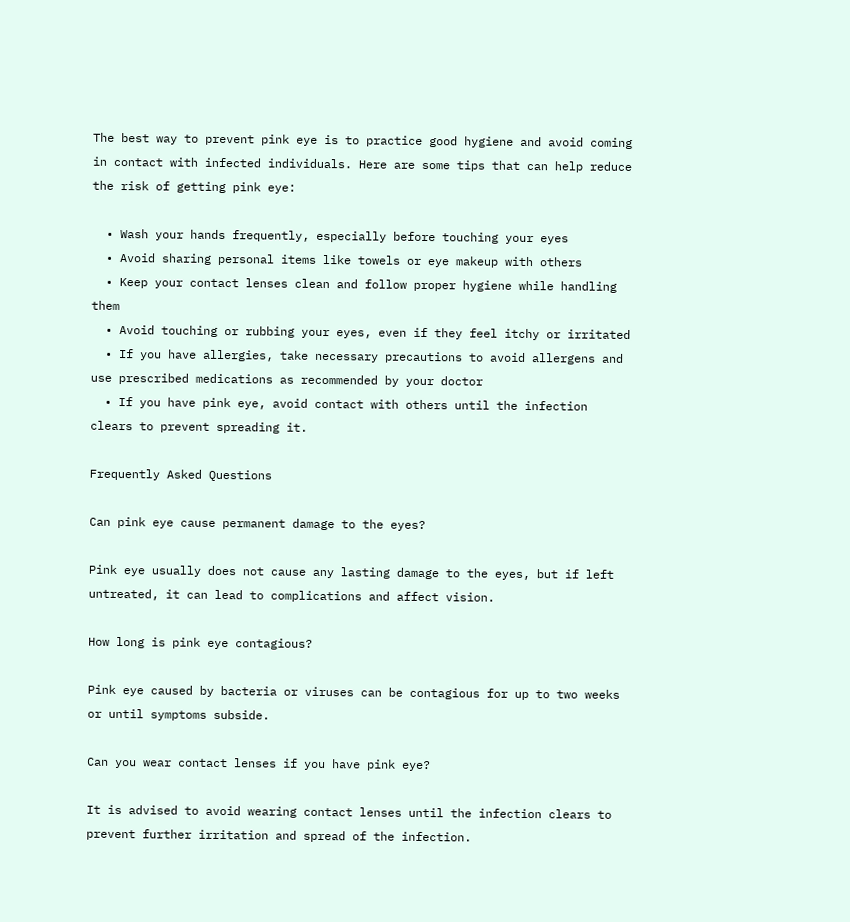The best way to prevent pink eye is to practice good hygiene and avoid coming in contact with infected individuals. Here are some tips that can help reduce the risk of getting pink eye:

  • Wash your hands frequently, especially before touching your eyes
  • Avoid sharing personal items like towels or eye makeup with others
  • Keep your contact lenses clean and follow proper hygiene while handling them
  • Avoid touching or rubbing your eyes, even if they feel itchy or irritated
  • If you have allergies, take necessary precautions to avoid allergens and use prescribed medications as recommended by your doctor
  • If you have pink eye, avoid contact with others until the infection clears to prevent spreading it.

Frequently Asked Questions

Can pink eye cause permanent damage to the eyes?

Pink eye usually does not cause any lasting damage to the eyes, but if left untreated, it can lead to complications and affect vision.

How long is pink eye contagious?

Pink eye caused by bacteria or viruses can be contagious for up to two weeks or until symptoms subside.

Can you wear contact lenses if you have pink eye?

It is advised to avoid wearing contact lenses until the infection clears to prevent further irritation and spread of the infection.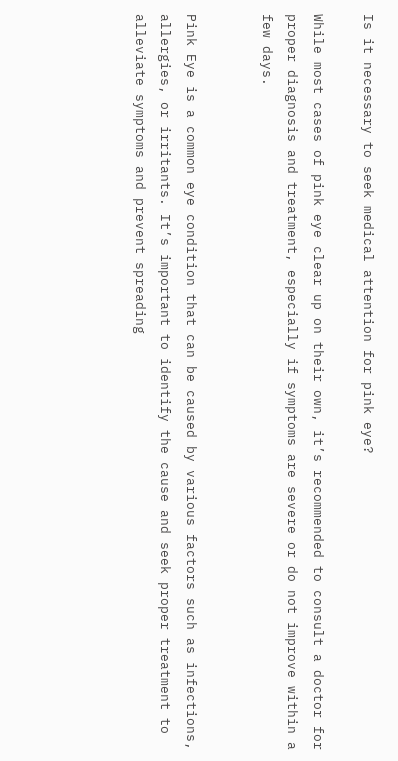Is it necessary to seek medical attention for pink eye?

While most cases of pink eye clear up on their own, it’s recommended to consult a doctor for proper diagnosis and treatment, especially if symptoms are severe or do not improve within a few days.


Pink Eye is a common eye condition that can be caused by various factors such as infections, allergies, or irritants. It’s important to identify the cause and seek proper treatment to alleviate symptoms and prevent spreading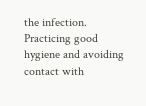the infection. Practicing good hygiene and avoiding contact with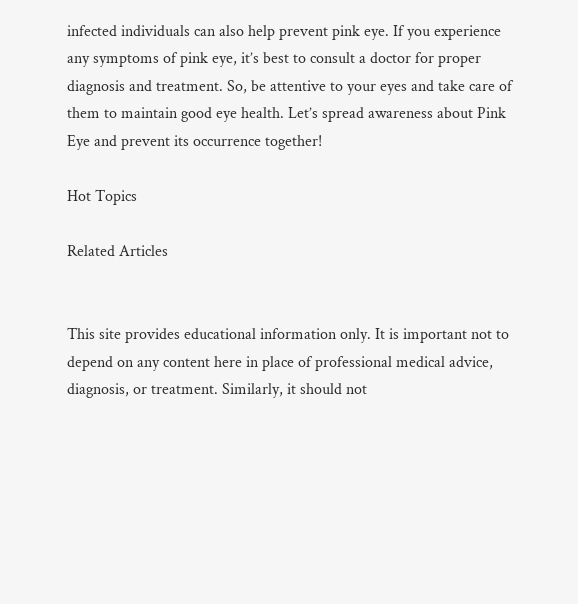infected individuals can also help prevent pink eye. If you experience any symptoms of pink eye, it’s best to consult a doctor for proper diagnosis and treatment. So, be attentive to your eyes and take care of them to maintain good eye health. Let’s spread awareness about Pink Eye and prevent its occurrence together!

Hot Topics

Related Articles


This site provides educational information only. It is important not to depend on any content here in place of professional medical advice, diagnosis, or treatment. Similarly, it should not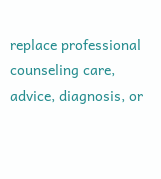replace professional counseling care, advice, diagnosis, or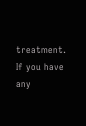treatment. If you have any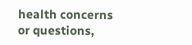health concerns or questions,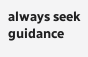always seek guidance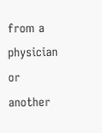from a physician or another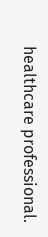healthcare professional.